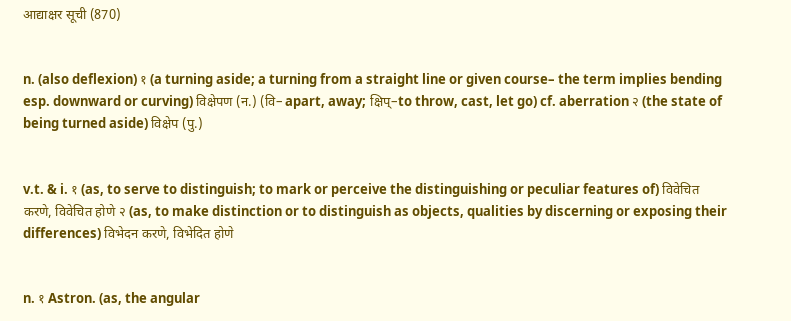आद्याक्षर सूची (870)


n. (also deflexion) १ (a turning aside; a turning from a straight line or given course– the term implies bending esp. downward or curving) विक्षेपण (न.) (वि– apart, away; क्षिप्–to throw, cast, let go) cf. aberration २ (the state of being turned aside) विक्षेप (पु.)


v.t. & i. १ (as, to serve to distinguish; to mark or perceive the distinguishing or peculiar features of) विवेचित करणे, विवेचित होणे २ (as, to make distinction or to distinguish as objects, qualities by discerning or exposing their differences) विभेदन करणे, विभेदित होणे


n. १ Astron. (as, the angular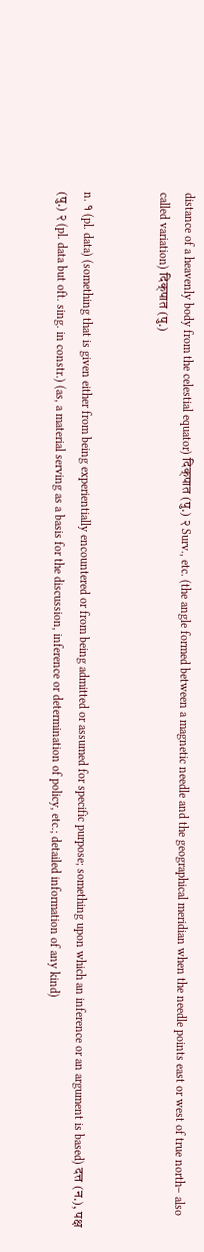distance of a heavenly body from the celestial equator) दिक्‌पात (पु.) २ Surv., etc. (the angle formed between a magnetic needle and the geographical meridian when the needle points east or west of true north– also called variation) दिक्‌पात (पु.)


n. १ (pl. data) (something that is given either from being experientially encountered or from being admitted or assumed for specific purpose; something upon which an inference or an argument is based) दत्त (न.), पक्ष (पु.) २ (pl. data but oft. sing. in constr.) (as, a material serving as a basis for the discussion, inference or determination of policy, etc.; detailed information of any kind)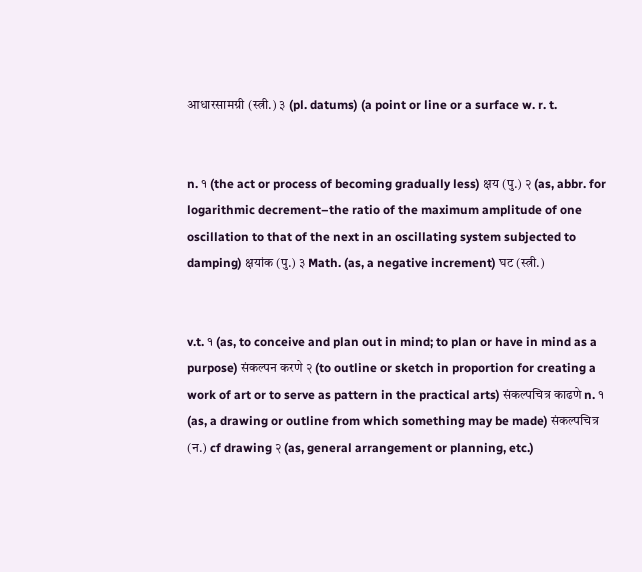आधारसामग्री (स्त्री.) ३ (pl. datums) (a point or line or a surface w. r. t.


n. १ (the act or process of becoming gradually less) क्षय (पु.) २ (as, abbr. for logarithmic decrement–the ratio of the maximum amplitude of one oscillation to that of the next in an oscillating system subjected to damping) क्षयांक (पु.) ३ Math. (as, a negative increment) घट (स्त्री.)


v.t. १ (as, to conceive and plan out in mind; to plan or have in mind as a purpose) संकल्पन करणे २ (to outline or sketch in proportion for creating a work of art or to serve as pattern in the practical arts) संकल्पचित्र काढणे n. १ (as, a drawing or outline from which something may be made) संकल्पचित्र (न.) cf drawing २ (as, general arrangement or planning, etc.)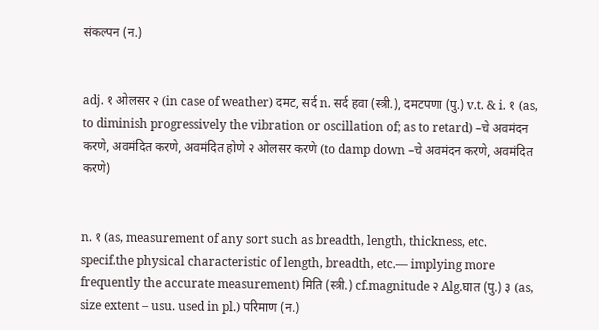संकल्पन (न.)


adj. १ ओलसर २ (in case of weather) दमट, सर्द n. सर्द हवा (स्त्री.), दमटपणा (पु.) v.t. & i. १ (as, to diminish progressively the vibration or oscillation of; as to retard) –चे अवमंदन करणे, अवमंदित करणे, अवमंदित होणे २ ओलसर करणे (to damp down –चे अवमंदन करणे, अवमंदित करणे)


n. १ (as, measurement of any sort such as breadth, length, thickness, etc. specif.the physical characteristic of length, breadth, etc.— implying more frequently the accurate measurement) मिति (स्त्री.) cf.magnitude २ Alg.घात (पु.) ३ (as, size extent – usu. used in pl.) परिमाण (न.)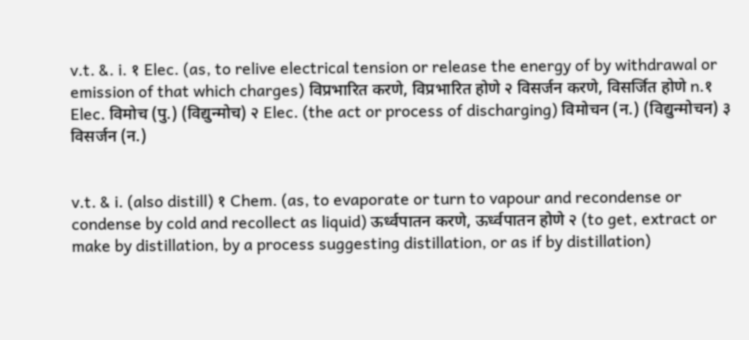v.t. &. i. १ Elec. (as, to relive electrical tension or release the energy of by withdrawal or emission of that which charges) विप्रभारित करणे, विप्रभारित होणे २ विसर्जन करणे, विसर्जित होणे n.१ Elec. विमोच (पु.) (विद्युन्मोच) २ Elec. (the act or process of discharging) विमोचन (न.) (विद्युन्मोचन) ३ विसर्जन (न.)


v.t. & i. (also distill) १ Chem. (as, to evaporate or turn to vapour and recondense or condense by cold and recollect as liquid) ऊर्ध्वपातन करणे, ऊर्ध्वपातन होणे २ (to get, extract or make by distillation, by a process suggesting distillation, or as if by distillation)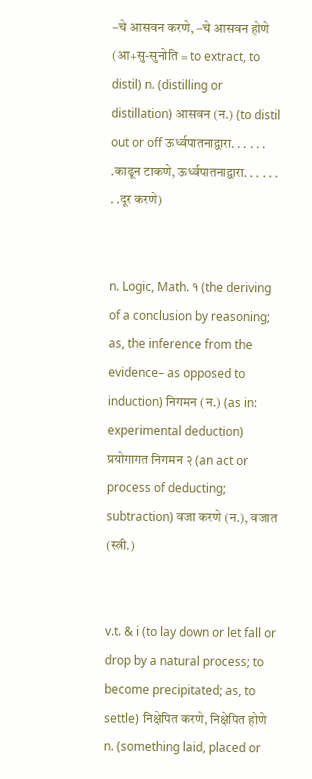–चे आसवन करणे, –चे आसवन होणे (आ+सु-सुनोति = to extract, to distil) n. (distilling or distillation) आसवन (न.) (to distil out or off ऊर्ध्वपातनाद्वारा. . . . . . .काढून टाकणे, ऊर्ध्वपातनाद्वारा. . . . . . . .दूर करणे)


n. Logic, Math. १ (the deriving of a conclusion by reasoning; as, the inference from the evidence– as opposed to induction) निगमन (न.) (as in: experimental deduction) प्रयोगागत निगमन २ (an act or process of deducting; subtraction) वजा करणे (न.), वजात (स्त्री.)


v.t. & i (to lay down or let fall or drop by a natural process; to become precipitated; as, to settle) निक्षेपित करणे, निक्षेपित होणे n. (something laid, placed or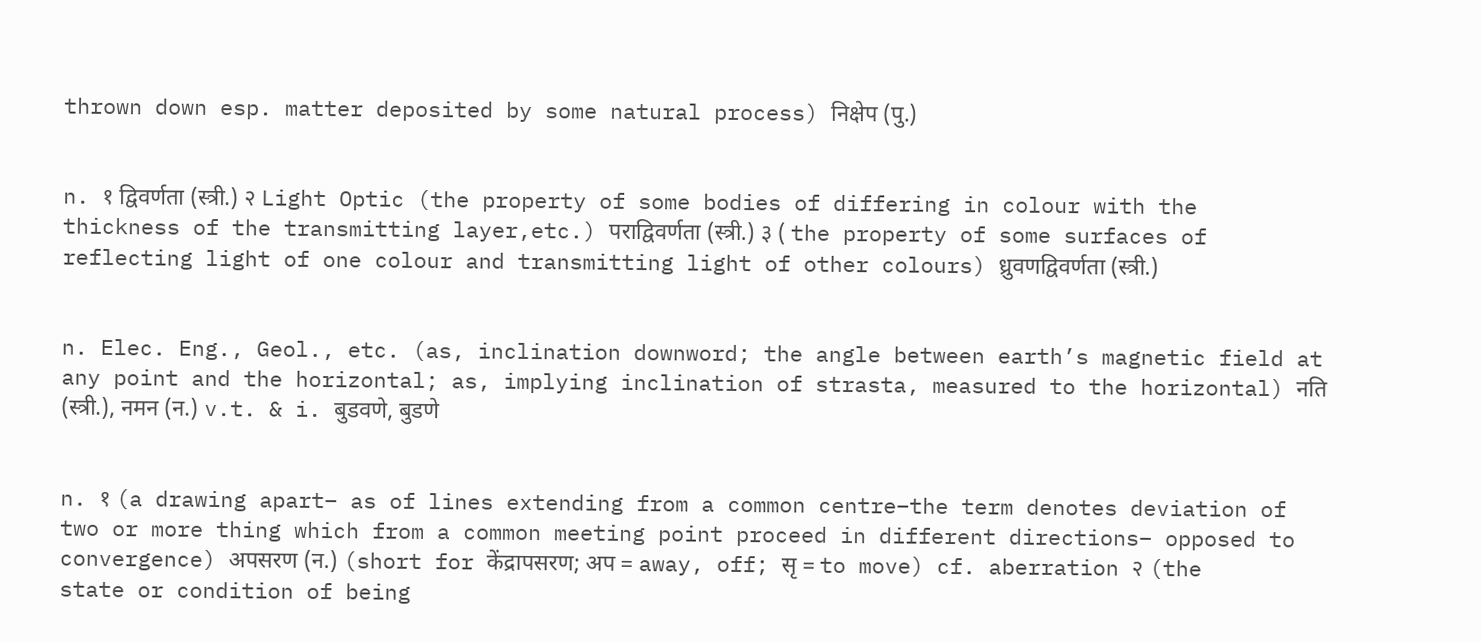thrown down esp. matter deposited by some natural process) निक्षेप (पु.)


n. १ द्विवर्णता (स्त्री.) २ Light Optic (the property of some bodies of differing in colour with the thickness of the transmitting layer,etc.) पराद्विवर्णता (स्त्री.) ३ ( the property of some surfaces of reflecting light of one colour and transmitting light of other colours) ध्रुवणद्विवर्णता (स्त्री.)


n. Elec. Eng., Geol., etc. (as, inclination downword; the angle between earth’s magnetic field at any point and the horizontal; as, implying inclination of strasta, measured to the horizontal) नति (स्त्री.), नमन (न.) v.t. & i. बुडवणे, बुडणे


n. १ (a drawing apart– as of lines extending from a common centre–the term denotes deviation of two or more thing which from a common meeting point proceed in different directions– opposed to convergence) अपसरण (न.) (short for केंद्रापसरण; अप = away, off; सृ = to move) cf. aberration २ (the state or condition of being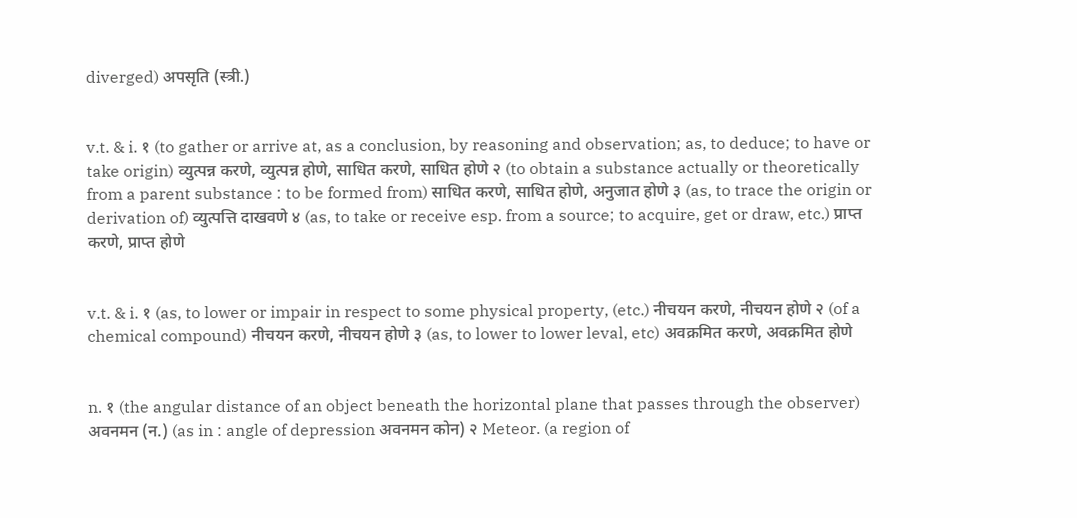diverged) अपसृति (स्त्री.)


v.t. & i. १ (to gather or arrive at, as a conclusion, by reasoning and observation; as, to deduce; to have or take origin) व्युत्पन्न करणे, व्युत्पन्न होणे, साधित करणे, साधित होणे २ (to obtain a substance actually or theoretically from a parent substance : to be formed from) साधित करणे, साधित होणे, अनुजात होणे ३ (as, to trace the origin or derivation of) व्युत्पत्ति दाखवणे ४ (as, to take or receive esp. from a source; to acquire, get or draw, etc.) प्राप्त करणे, प्राप्त होणे


v.t. & i. १ (as, to lower or impair in respect to some physical property, (etc.) नीचयन करणे, नीचयन होणे २ (of a chemical compound) नीचयन करणे, नीचयन होणे ३ (as, to lower to lower leval, etc) अवक्रमित करणे, अवक्रमित होणे


n. १ (the angular distance of an object beneath the horizontal plane that passes through the observer) अवनमन (न.) (as in : angle of depression अवनमन कोन) २ Meteor. (a region of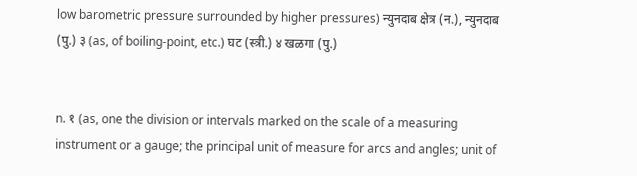low barometric pressure surrounded by higher pressures) न्युनदाब क्षेत्र (न.), न्युनदाब (पु.) ३ (as, of boiling-point, etc.) घट (स्त्री.) ४ खळगा (पु.)


n. १ (as, one the division or intervals marked on the scale of a measuring instrument or a gauge; the principal unit of measure for arcs and angles; unit of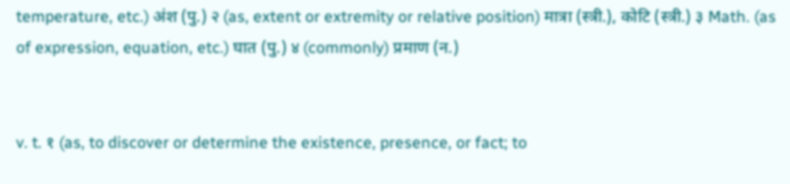temperature, etc.) अंश (पु.) २ (as, extent or extremity or relative position) मात्रा (स्त्री.), कोटि (स्त्री.) ३ Math. (as of expression, equation, etc.) घात (पु.) ४ (commonly) प्रमाण (न.)


v. t. १ (as, to discover or determine the existence, presence, or fact; to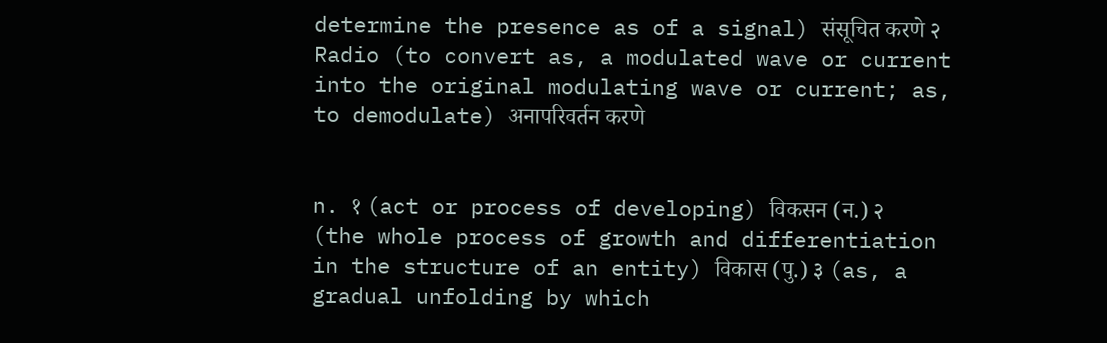determine the presence as of a signal) संसूचित करणे २ Radio (to convert as, a modulated wave or current into the original modulating wave or current; as, to demodulate) अनापरिवर्तन करणे


n. १ (act or process of developing) विकसन (न.) २ (the whole process of growth and differentiation in the structure of an entity) विकास (पु.) ३ (as, a gradual unfolding by which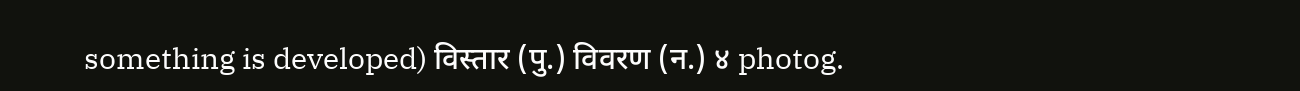something is developed) विस्तार (पु.) विवरण (न.) ४ photog.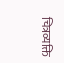चित्रव्यक्ति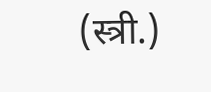(स्त्री.)